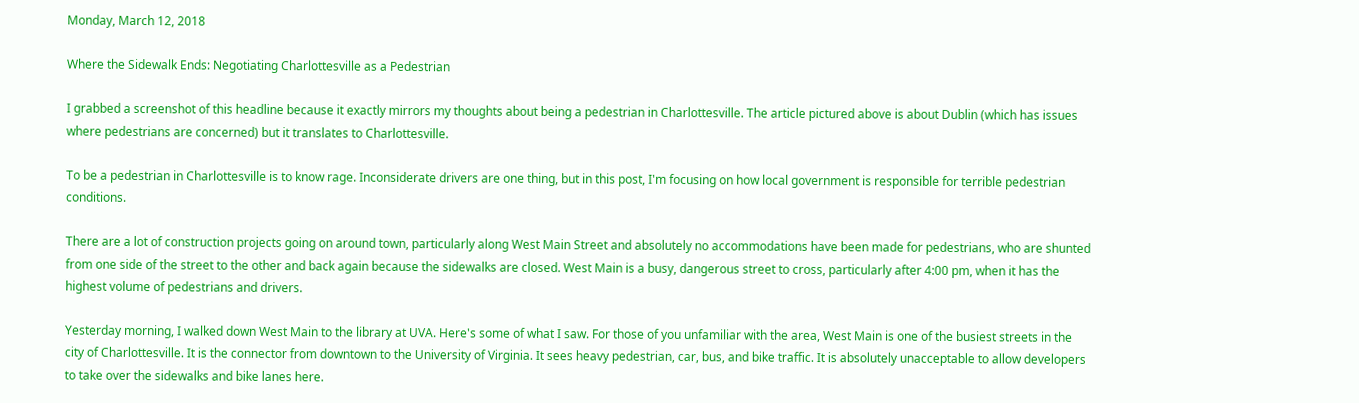Monday, March 12, 2018

Where the Sidewalk Ends: Negotiating Charlottesville as a Pedestrian

I grabbed a screenshot of this headline because it exactly mirrors my thoughts about being a pedestrian in Charlottesville. The article pictured above is about Dublin (which has issues where pedestrians are concerned) but it translates to Charlottesville.

To be a pedestrian in Charlottesville is to know rage. Inconsiderate drivers are one thing, but in this post, I'm focusing on how local government is responsible for terrible pedestrian conditions.

There are a lot of construction projects going on around town, particularly along West Main Street and absolutely no accommodations have been made for pedestrians, who are shunted from one side of the street to the other and back again because the sidewalks are closed. West Main is a busy, dangerous street to cross, particularly after 4:00 pm, when it has the highest volume of pedestrians and drivers.

Yesterday morning, I walked down West Main to the library at UVA. Here's some of what I saw. For those of you unfamiliar with the area, West Main is one of the busiest streets in the city of Charlottesville. It is the connector from downtown to the University of Virginia. It sees heavy pedestrian, car, bus, and bike traffic. It is absolutely unacceptable to allow developers to take over the sidewalks and bike lanes here.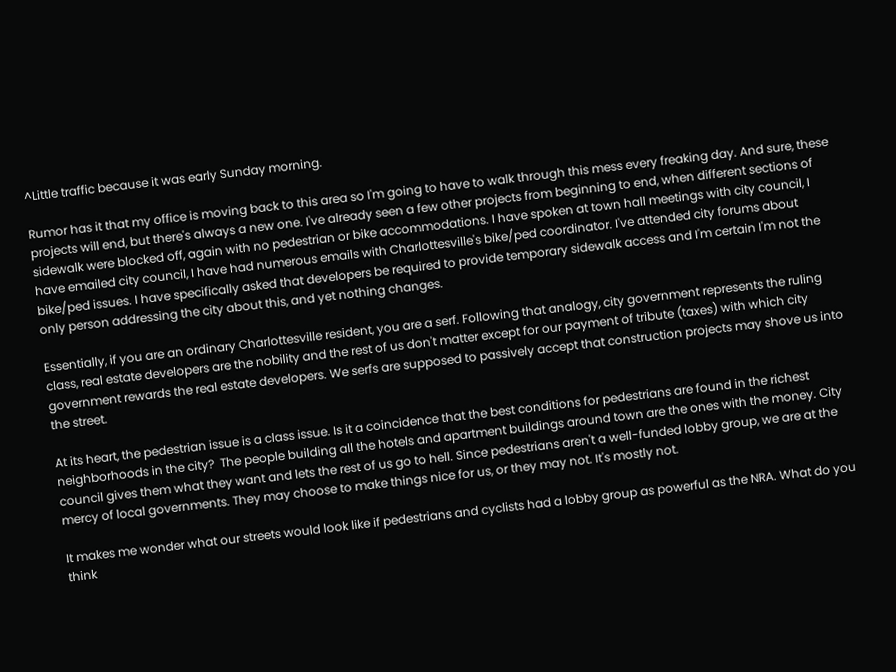^Little traffic because it was early Sunday morning.

Rumor has it that my office is moving back to this area so I'm going to have to walk through this mess every freaking day. And sure, these projects will end, but there's always a new one. I've already seen a few other projects from beginning to end, when different sections of sidewalk were blocked off, again with no pedestrian or bike accommodations. I have spoken at town hall meetings with city council, I have emailed city council, I have had numerous emails with Charlottesville's bike/ped coordinator. I've attended city forums about bike/ped issues. I have specifically asked that developers be required to provide temporary sidewalk access and I'm certain I'm not the only person addressing the city about this, and yet nothing changes.

Essentially, if you are an ordinary Charlottesville resident, you are a serf. Following that analogy, city government represents the ruling class, real estate developers are the nobility and the rest of us don't matter except for our payment of tribute (taxes) with which city government rewards the real estate developers. We serfs are supposed to passively accept that construction projects may shove us into the street.

At its heart, the pedestrian issue is a class issue. Is it a coincidence that the best conditions for pedestrians are found in the richest neighborhoods in the city?  The people building all the hotels and apartment buildings around town are the ones with the money. City council gives them what they want and lets the rest of us go to hell. Since pedestrians aren't a well-funded lobby group, we are at the mercy of local governments. They may choose to make things nice for us, or they may not. It's mostly not.

It makes me wonder what our streets would look like if pedestrians and cyclists had a lobby group as powerful as the NRA. What do you think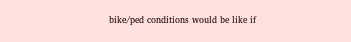bike/ped conditions would be like if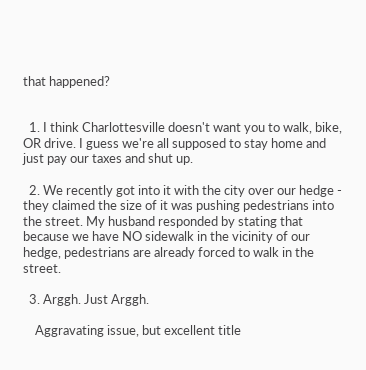that happened?


  1. I think Charlottesville doesn't want you to walk, bike, OR drive. I guess we're all supposed to stay home and just pay our taxes and shut up.

  2. We recently got into it with the city over our hedge - they claimed the size of it was pushing pedestrians into the street. My husband responded by stating that because we have NO sidewalk in the vicinity of our hedge, pedestrians are already forced to walk in the street.

  3. Arggh. Just Arggh.

    Aggravating issue, but excellent title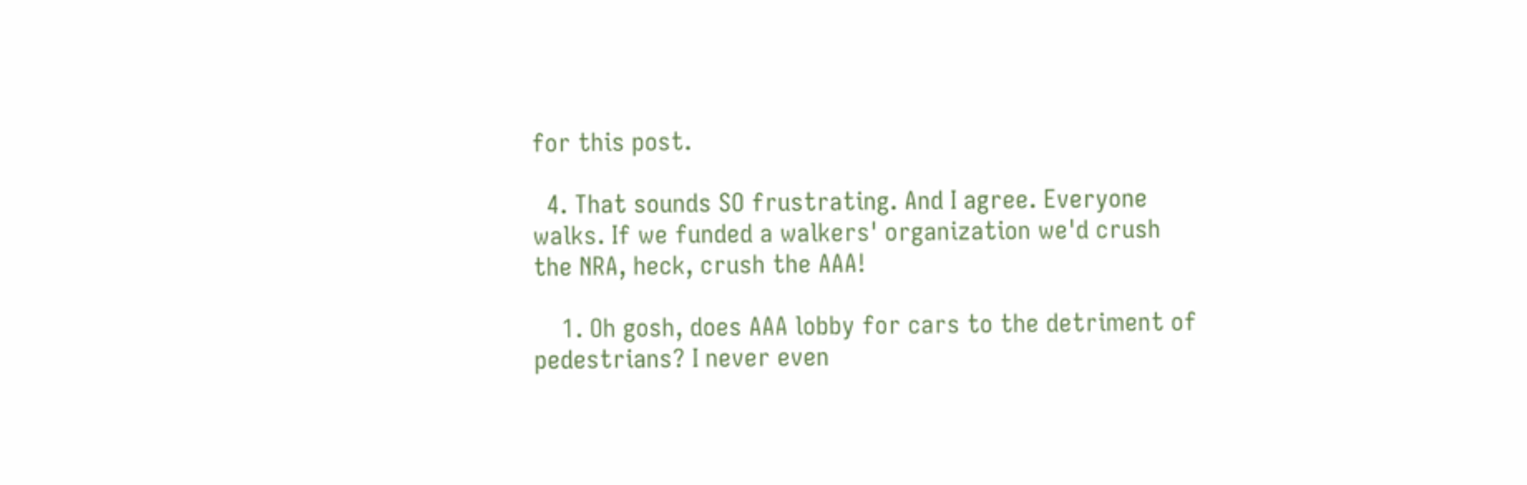for this post.

  4. That sounds SO frustrating. And I agree. Everyone walks. If we funded a walkers' organization we'd crush the NRA, heck, crush the AAA!

    1. Oh gosh, does AAA lobby for cars to the detriment of pedestrians? I never even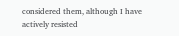considered them, although I have actively resisted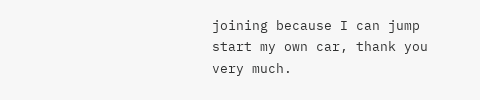joining because I can jump start my own car, thank you very much.